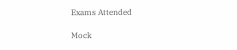Exams Attended

Mock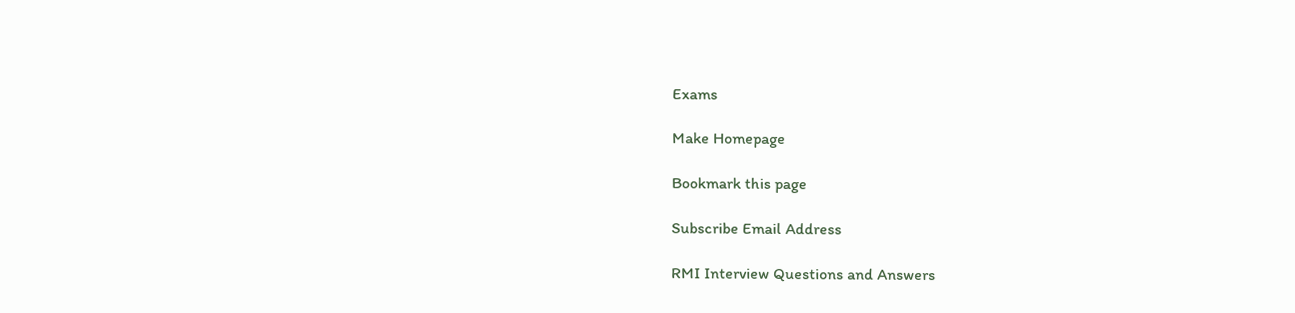Exams

Make Homepage

Bookmark this page

Subscribe Email Address

RMI Interview Questions and Answers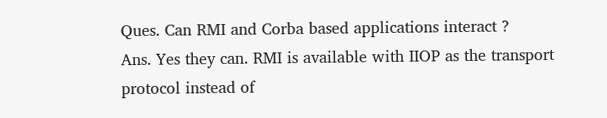Ques. Can RMI and Corba based applications interact ?
Ans. Yes they can. RMI is available with IIOP as the transport protocol instead of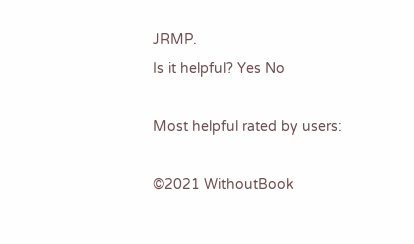JRMP.
Is it helpful? Yes No

Most helpful rated by users:

©2021 WithoutBook